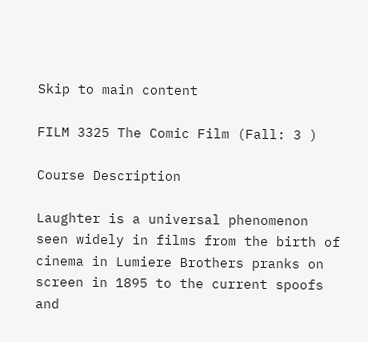Skip to main content

FILM 3325 The Comic Film (Fall: 3 )

Course Description

Laughter is a universal phenomenon seen widely in films from the birth of cinema in Lumiere Brothers pranks on screen in 1895 to the current spoofs and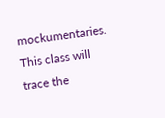mockumentaries. This class will trace the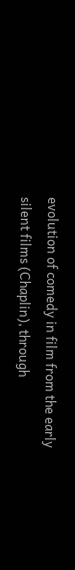evolution of comedy in film from the early silent films (Chaplin), through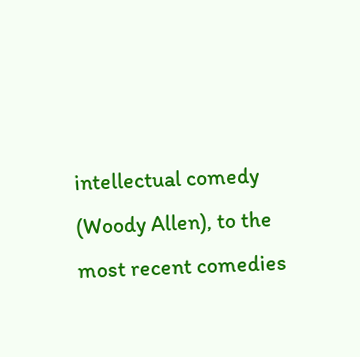intellectual comedy (Woody Allen), to the most recent comedies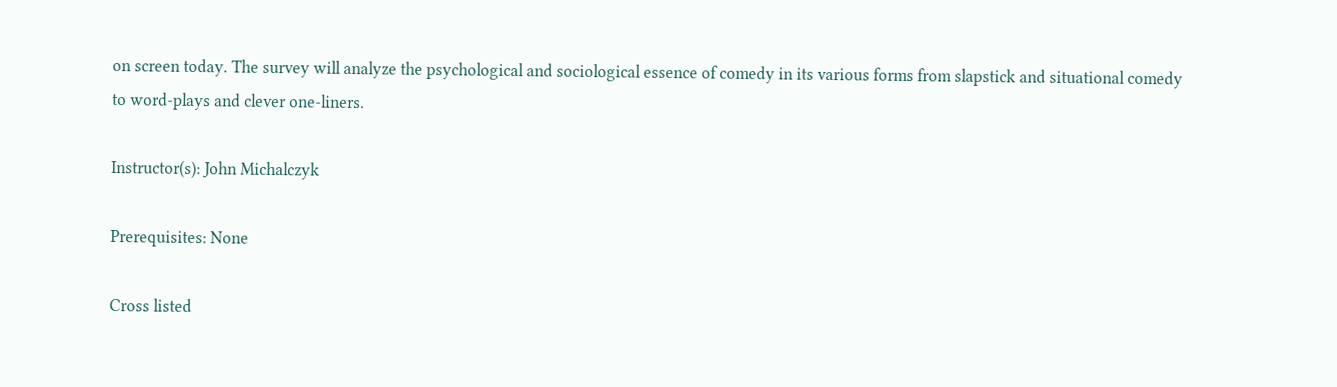on screen today. The survey will analyze the psychological and sociological essence of comedy in its various forms from slapstick and situational comedy to word-plays and clever one-liners.

Instructor(s): John Michalczyk

Prerequisites: None

Cross listed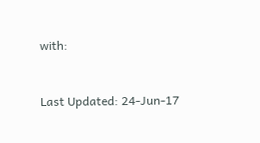with:


Last Updated: 24-Jun-17